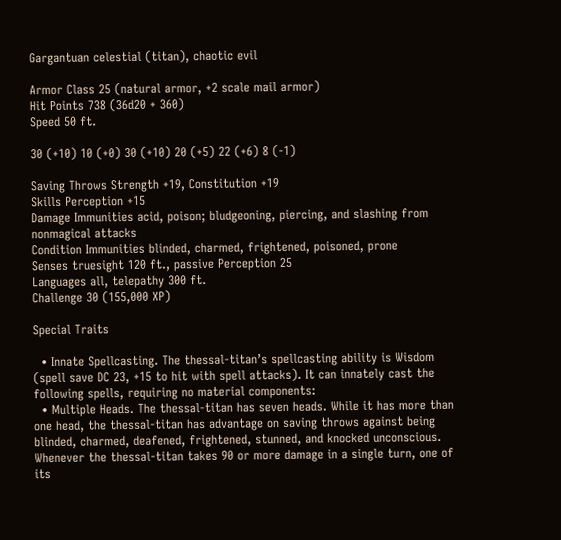Gargantuan celestial (titan), chaotic evil

Armor Class 25 (natural armor, +2 scale mail armor)
Hit Points 738 (36d20 + 360)
Speed 50 ft.

30 (+10) 10 (+0) 30 (+10) 20 (+5) 22 (+6) 8 (-1)

Saving Throws Strength +19, Constitution +19
Skills Perception +15
Damage Immunities acid, poison; bludgeoning, piercing, and slashing from nonmagical attacks
Condition Immunities blinded, charmed, frightened, poisoned, prone
Senses truesight 120 ft., passive Perception 25
Languages all, telepathy 300 ft.
Challenge 30 (155,000 XP)

Special Traits

  • Innate Spellcasting. The thessal-titan’s spellcasting ability is Wisdom (spell save DC 23, +15 to hit with spell attacks). It can innately cast the following spells, requiring no material components:
  • Multiple Heads. The thessal-titan has seven heads. While it has more than one head, the thessal-titan has advantage on saving throws against being blinded, charmed, deafened, frightened, stunned, and knocked unconscious. Whenever the thessal-titan takes 90 or more damage in a single turn, one of its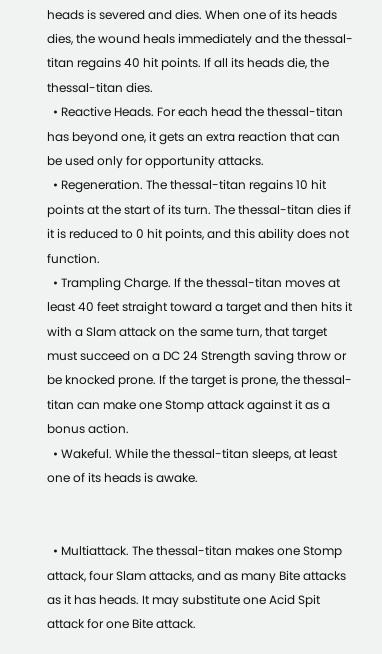heads is severed and dies. When one of its heads dies, the wound heals immediately and the thessal-titan regains 40 hit points. If all its heads die, the thessal-titan dies.
  • Reactive Heads. For each head the thessal-titan has beyond one, it gets an extra reaction that can be used only for opportunity attacks.
  • Regeneration. The thessal-titan regains 10 hit points at the start of its turn. The thessal-titan dies if it is reduced to 0 hit points, and this ability does not function.
  • Trampling Charge. If the thessal-titan moves at least 40 feet straight toward a target and then hits it with a Slam attack on the same turn, that target must succeed on a DC 24 Strength saving throw or be knocked prone. If the target is prone, the thessal-titan can make one Stomp attack against it as a bonus action.
  • Wakeful. While the thessal-titan sleeps, at least one of its heads is awake.


  • Multiattack. The thessal-titan makes one Stomp attack, four Slam attacks, and as many Bite attacks as it has heads. It may substitute one Acid Spit attack for one Bite attack.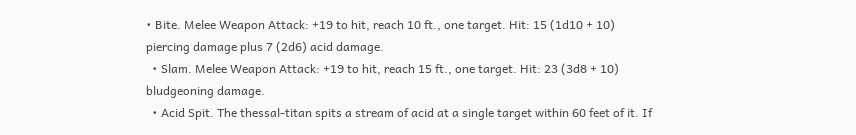• Bite. Melee Weapon Attack: +19 to hit, reach 10 ft., one target. Hit: 15 (1d10 + 10) piercing damage plus 7 (2d6) acid damage.
  • Slam. Melee Weapon Attack: +19 to hit, reach 15 ft., one target. Hit: 23 (3d8 + 10) bludgeoning damage.
  • Acid Spit. The thessal-titan spits a stream of acid at a single target within 60 feet of it. If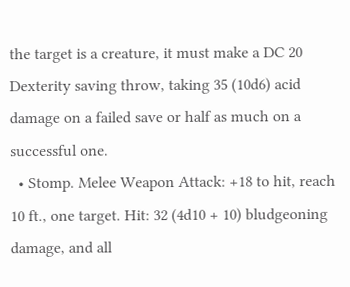the target is a creature, it must make a DC 20 Dexterity saving throw, taking 35 (10d6) acid damage on a failed save or half as much on a successful one.
  • Stomp. Melee Weapon Attack: +18 to hit, reach 10 ft., one target. Hit: 32 (4d10 + 10) bludgeoning damage, and all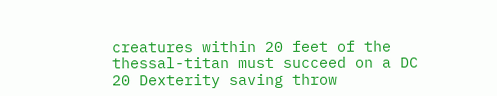creatures within 20 feet of the thessal-titan must succeed on a DC 20 Dexterity saving throw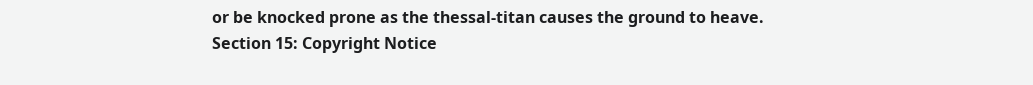or be knocked prone as the thessal-titan causes the ground to heave.
Section 15: Copyright Notice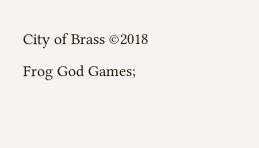City of Brass ©2018 Frog God Games;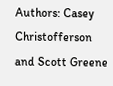Authors: Casey Christofferson and Scott Greene